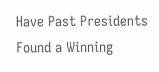Have Past Presidents Found a Winning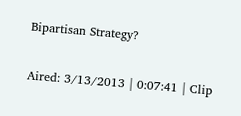Bipartisan Strategy?

Aired: 3/13/2013 | 0:07:41 | Clip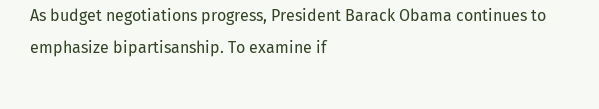As budget negotiations progress, President Barack Obama continues to emphasize bipartisanship. To examine if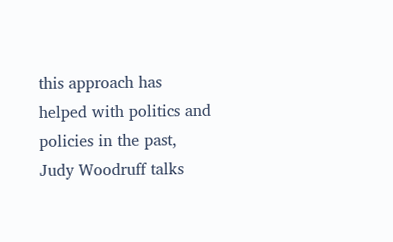this approach has helped with politics and policies in the past, Judy Woodruff talks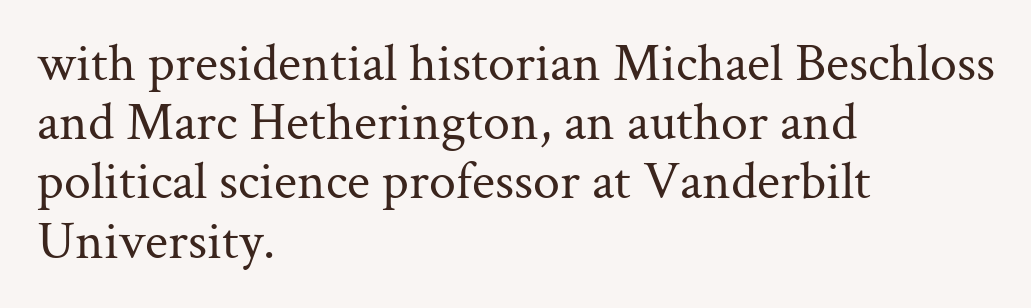with presidential historian Michael Beschloss and Marc Hetherington, an author and political science professor at Vanderbilt University.